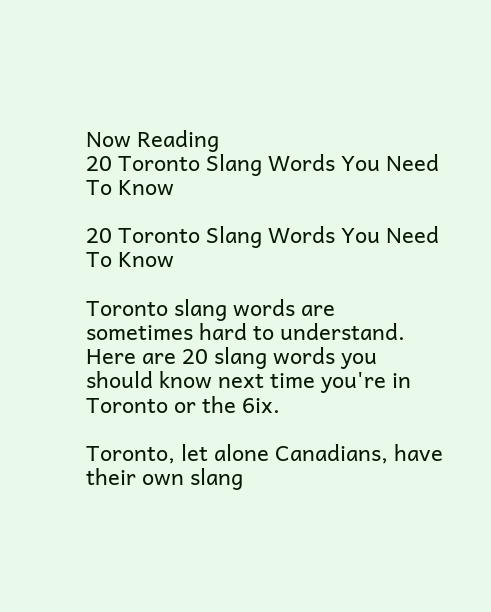Now Reading
20 Toronto Slang Words You Need To Know

20 Toronto Slang Words You Need To Know

Toronto slang words are sometimes hard to understand. Here are 20 slang words you should know next time you're in Toronto or the 6ix.

Toronto, let alone Canadians, have their own slang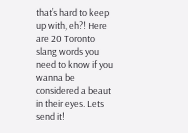that’s hard to keep up with, eh?! Here are 20 Toronto slang words you need to know if you wanna be considered a beaut in their eyes. Lets send it!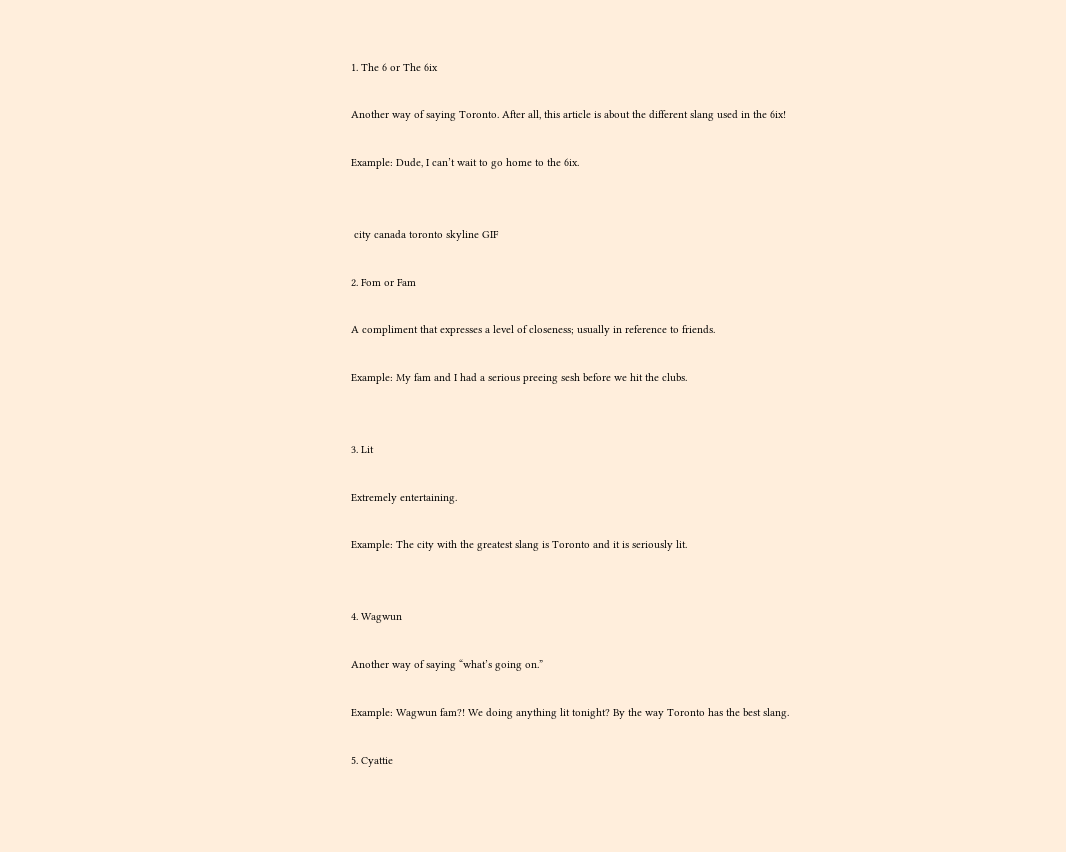1. The 6 or The 6ix

Another way of saying Toronto. After all, this article is about the different slang used in the 6ix!

Example: Dude, I can’t wait to go home to the 6ix.


 city canada toronto skyline GIF

2. Fom or Fam

A compliment that expresses a level of closeness; usually in reference to friends.

Example: My fam and I had a serious preeing sesh before we hit the clubs.


3. Lit

Extremely entertaining.

Example: The city with the greatest slang is Toronto and it is seriously lit.


4. Wagwun

Another way of saying “what’s going on.”

Example: Wagwun fam?! We doing anything lit tonight? By the way Toronto has the best slang.

5. Cyattie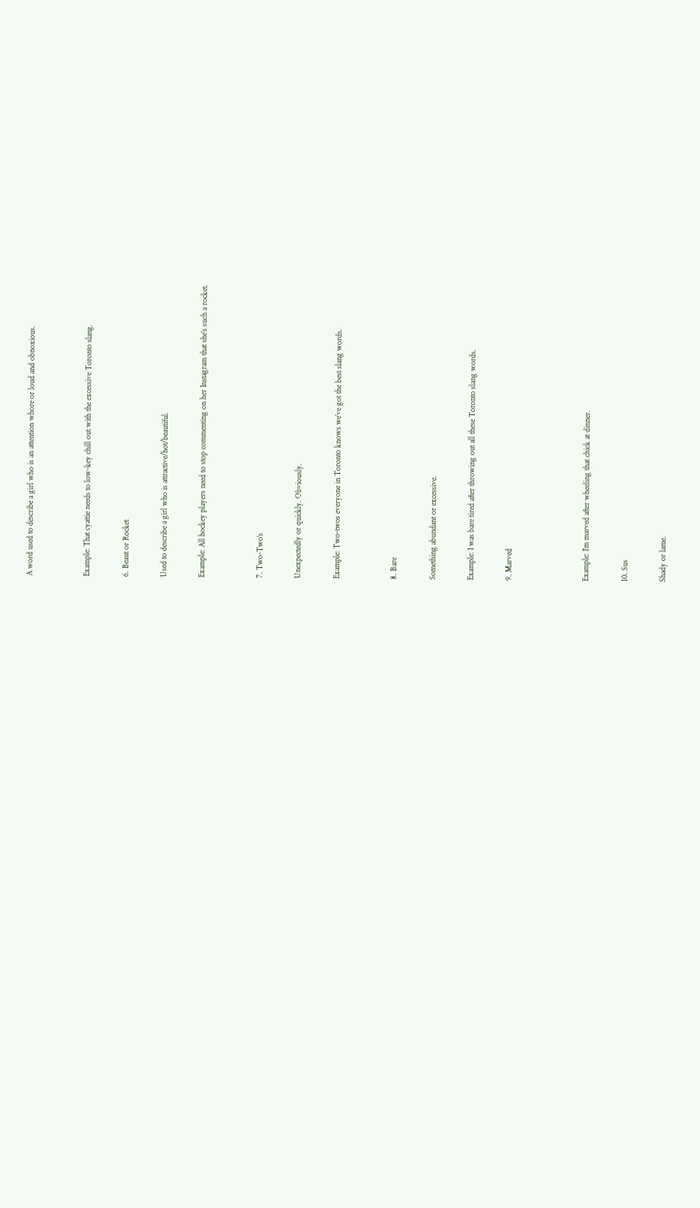A word used to describe a girl who is an attention whore or loud and obnoxious.


Example: That cyattie needs to low-key chill out with the excessive Toronto slang.

6. Beaut or Rocket

Used to describe a girl who is attractive/hot/beautiful.

Example: All hockey players need to stop commenting on her Instagram that she’s such a rocket.


7. Two-Two’s

Unexpectedly or quickly. Obviously.

Example: Two-twos everyone in Toronto knows we’ve got the best slang words.


8. Bare

Something abundant or excessive.

Example: I was bare tired after throwing out all these Toronto slang words.

9. Marved



Example: I’m marved after wheeling that chick at dinner.

10. Sus

Shady or lame.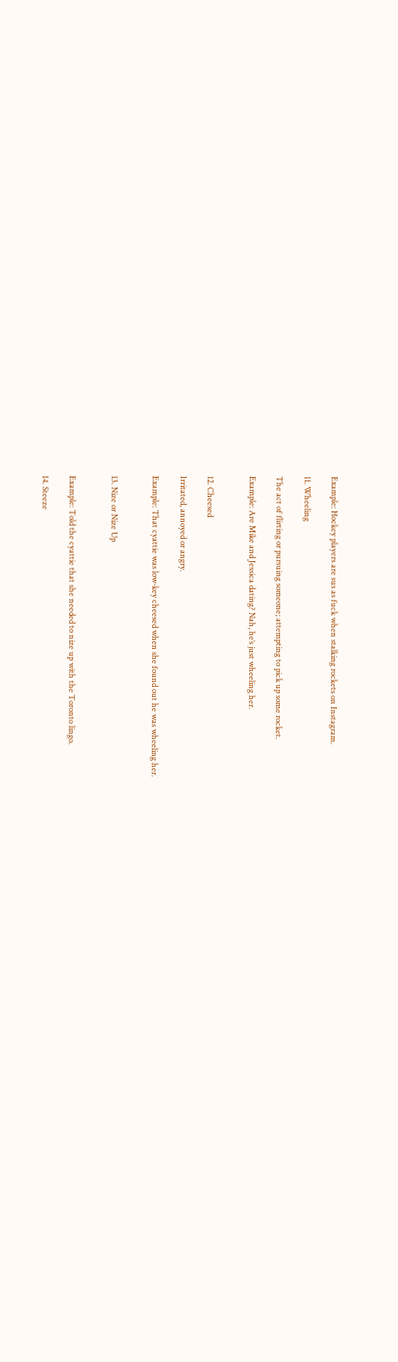Example: Hockey players are sus as fuck when stalking rockets on Instagram.

11. Wheeling

The act of flirting or pursuing someone; attempting to pick up some rocket.

Example: Are Mike and Jessica dating? Nah, he’s just wheeling her.


12. Cheesed

Irritated, annoyed or angry.

Example: That cyattie was low-key cheesed when she found out he was wheeling her.


13. Nize or Nize Up


Example: Told the cyattie that she needed to nize up with the Toronto lingo.

14. Steeze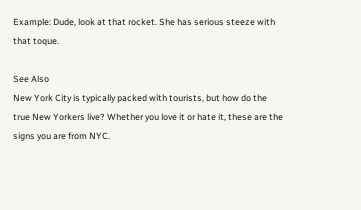Example: Dude, look at that rocket. She has serious steeze with that toque.

See Also
New York City is typically packed with tourists, but how do the true New Yorkers live? Whether you love it or hate it, these are the signs you are from NYC.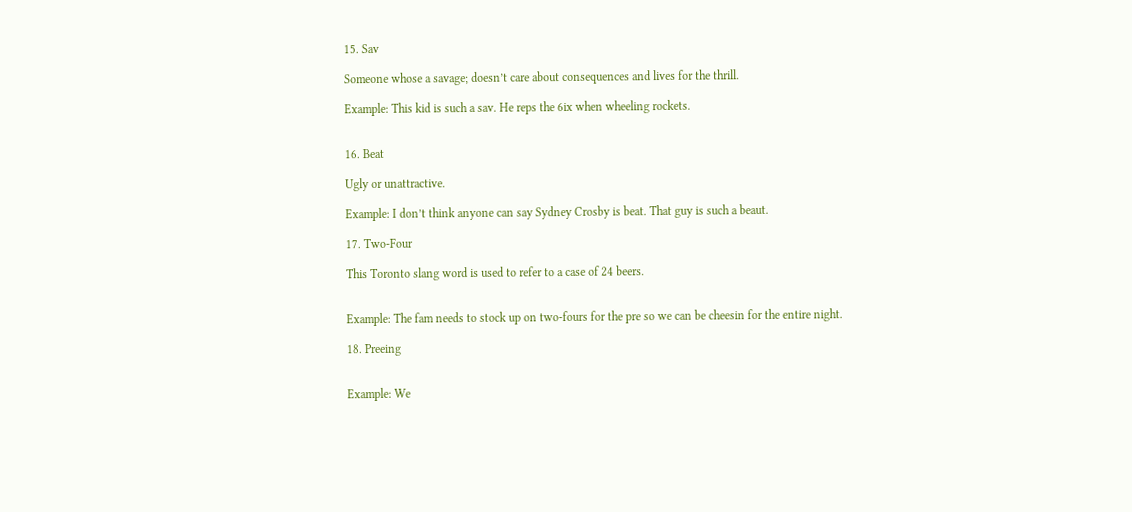15. Sav

Someone whose a savage; doesn’t care about consequences and lives for the thrill.

Example: This kid is such a sav. He reps the 6ix when wheeling rockets.


16. Beat

Ugly or unattractive.

Example: I don’t think anyone can say Sydney Crosby is beat. That guy is such a beaut.

17. Two-Four

This Toronto slang word is used to refer to a case of 24 beers.


Example: The fam needs to stock up on two-fours for the pre so we can be cheesin for the entire night.

18. Preeing


Example: We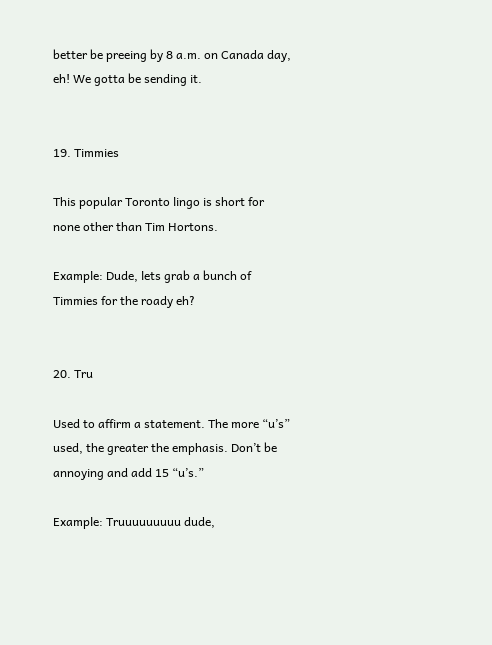better be preeing by 8 a.m. on Canada day, eh! We gotta be sending it.


19. Timmies

This popular Toronto lingo is short for none other than Tim Hortons.

Example: Dude, lets grab a bunch of Timmies for the roady eh?


20. Tru

Used to affirm a statement. The more “u’s” used, the greater the emphasis. Don’t be annoying and add 15 “u’s.”

Example: Truuuuuuuuu dude,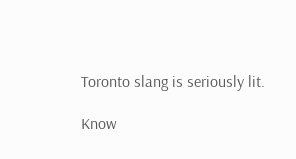Toronto slang is seriously lit.

Know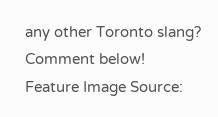any other Toronto slang? Comment below!
Feature Image Source: